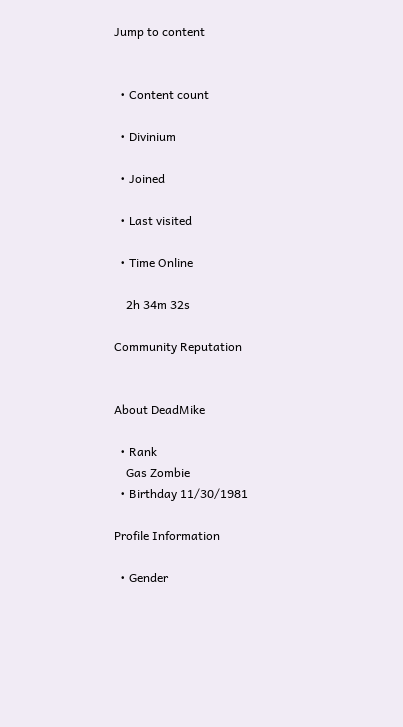Jump to content


  • Content count

  • Divinium

  • Joined

  • Last visited

  • Time Online

    2h 34m 32s

Community Reputation


About DeadMike

  • Rank
    Gas Zombie
  • Birthday 11/30/1981

Profile Information

  • Gender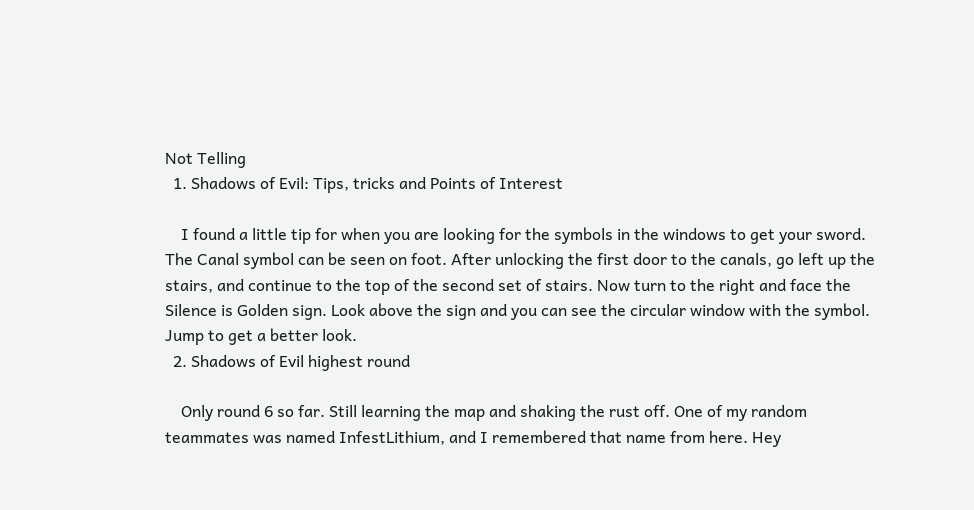Not Telling
  1. Shadows of Evil: Tips, tricks and Points of Interest

    I found a little tip for when you are looking for the symbols in the windows to get your sword. The Canal symbol can be seen on foot. After unlocking the first door to the canals, go left up the stairs, and continue to the top of the second set of stairs. Now turn to the right and face the Silence is Golden sign. Look above the sign and you can see the circular window with the symbol. Jump to get a better look.
  2. Shadows of Evil highest round

    Only round 6 so far. Still learning the map and shaking the rust off. One of my random teammates was named InfestLithium, and I remembered that name from here. Hey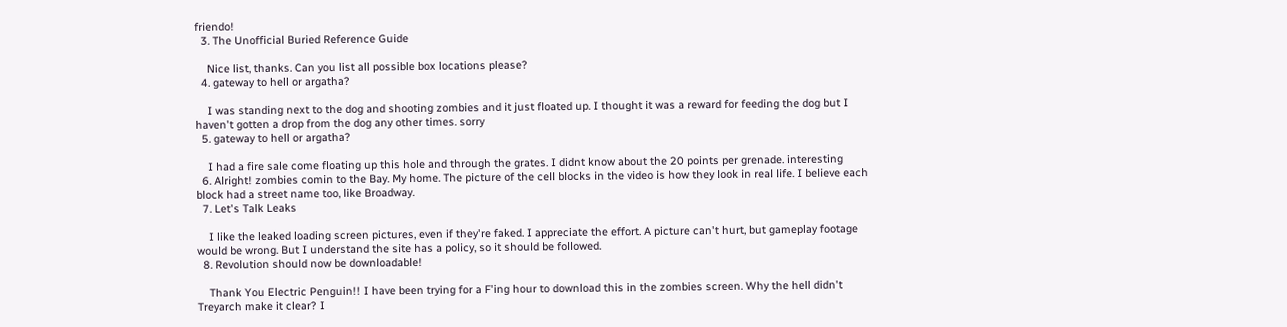friendo!
  3. The Unofficial Buried Reference Guide

    Nice list, thanks. Can you list all possible box locations please?
  4. gateway to hell or argatha?

    I was standing next to the dog and shooting zombies and it just floated up. I thought it was a reward for feeding the dog but I haven't gotten a drop from the dog any other times. sorry
  5. gateway to hell or argatha?

    I had a fire sale come floating up this hole and through the grates. I didnt know about the 20 points per grenade. interesting
  6. Alright! zombies comin to the Bay. My home. The picture of the cell blocks in the video is how they look in real life. I believe each block had a street name too, like Broadway.
  7. Let's Talk Leaks

    I like the leaked loading screen pictures, even if they're faked. I appreciate the effort. A picture can't hurt, but gameplay footage would be wrong. But I understand the site has a policy, so it should be followed.
  8. Revolution should now be downloadable!

    Thank You Electric Penguin!! I have been trying for a F'ing hour to download this in the zombies screen. Why the hell didn't Treyarch make it clear? I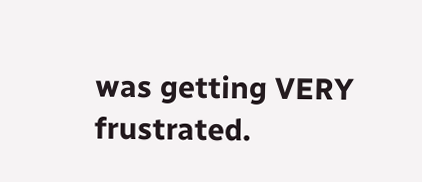was getting VERY frustrated.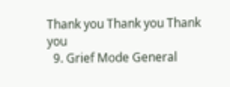Thank you Thank you Thank you
  9. Grief Mode General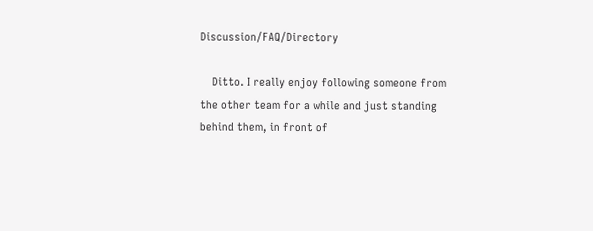Discussion/FAQ/Directory

    Ditto. I really enjoy following someone from the other team for a while and just standing behind them, in front of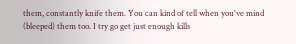them, constantly knife them. You can kind of tell when you've mind (bleeped) them too. I try go get just enough kills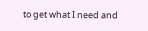to get what I need and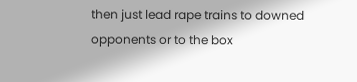then just lead rape trains to downed opponents or to the box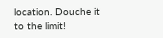location. Douche it to the limit!